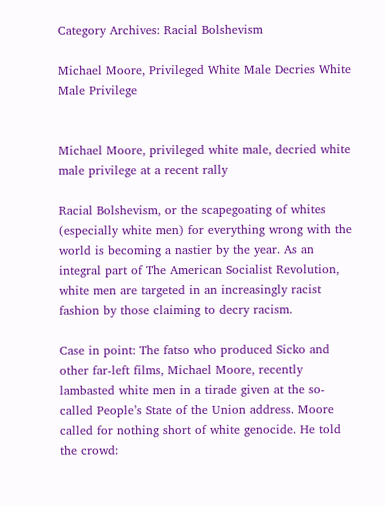Category Archives: Racial Bolshevism

Michael Moore, Privileged White Male Decries White Male Privilege


Michael Moore, privileged white male, decried white male privilege at a recent rally

Racial Bolshevism, or the scapegoating of whites (especially white men) for everything wrong with the world is becoming a nastier by the year. As an integral part of The American Socialist Revolution, white men are targeted in an increasingly racist fashion by those claiming to decry racism.

Case in point: The fatso who produced Sicko and other far-left films, Michael Moore, recently lambasted white men in a tirade given at the so-called People’s State of the Union address. Moore called for nothing short of white genocide. He told the crowd: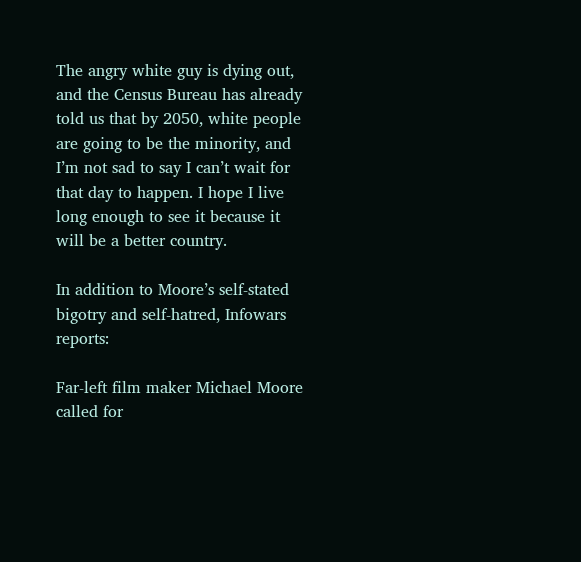The angry white guy is dying out, and the Census Bureau has already told us that by 2050, white people are going to be the minority, and I’m not sad to say I can’t wait for that day to happen. I hope I live long enough to see it because it will be a better country.

In addition to Moore’s self-stated bigotry and self-hatred, Infowars reports:

Far-left film maker Michael Moore called for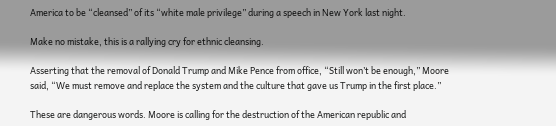America to be “cleansed” of its “white male privilege” during a speech in New York last night.

Make no mistake, this is a rallying cry for ethnic cleansing.

Asserting that the removal of Donald Trump and Mike Pence from office, “Still won’t be enough,” Moore said, “We must remove and replace the system and the culture that gave us Trump in the first place.”

These are dangerous words. Moore is calling for the destruction of the American republic and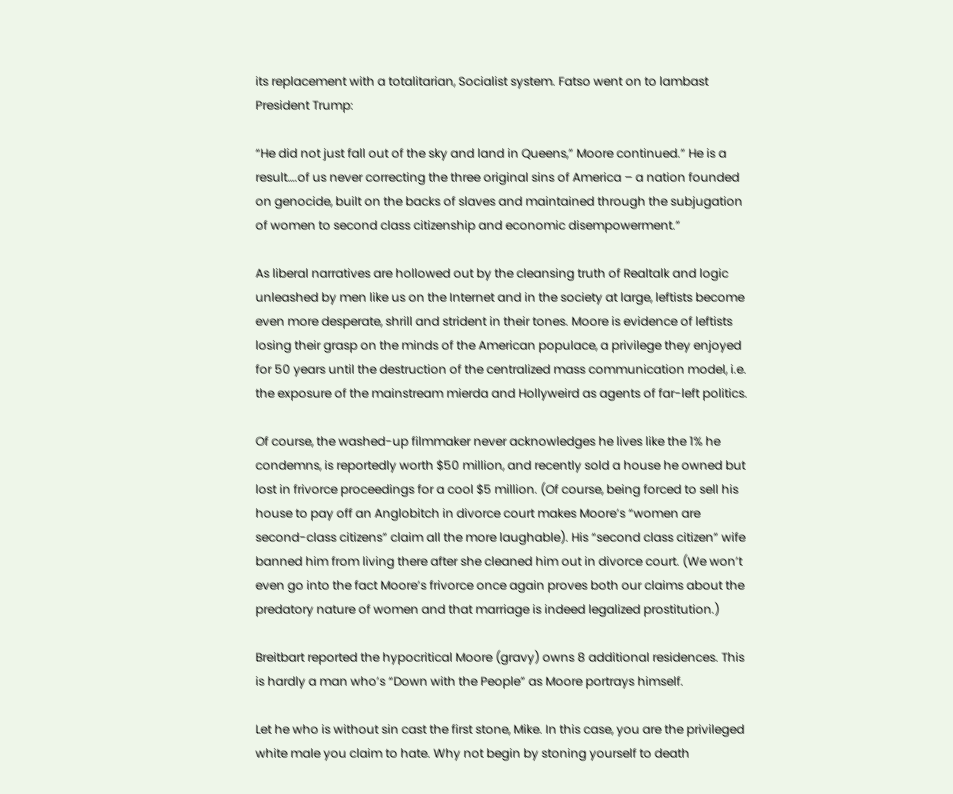its replacement with a totalitarian, Socialist system. Fatso went on to lambast President Trump:

“He did not just fall out of the sky and land in Queens,” Moore continued.” He is a result….of us never correcting the three original sins of America – a nation founded on genocide, built on the backs of slaves and maintained through the subjugation of women to second class citizenship and economic disempowerment.”

As liberal narratives are hollowed out by the cleansing truth of Realtalk and logic unleashed by men like us on the Internet and in the society at large, leftists become even more desperate, shrill and strident in their tones. Moore is evidence of leftists losing their grasp on the minds of the American populace, a privilege they enjoyed for 50 years until the destruction of the centralized mass communication model, i.e. the exposure of the mainstream mierda and Hollyweird as agents of far-left politics.

Of course, the washed-up filmmaker never acknowledges he lives like the 1% he condemns, is reportedly worth $50 million, and recently sold a house he owned but lost in frivorce proceedings for a cool $5 million. (Of course, being forced to sell his house to pay off an Anglobitch in divorce court makes Moore’s “women are second-class citizens” claim all the more laughable). His “second class citizen” wife banned him from living there after she cleaned him out in divorce court. (We won’t even go into the fact Moore’s frivorce once again proves both our claims about the predatory nature of women and that marriage is indeed legalized prostitution.)

Breitbart reported the hypocritical Moore (gravy) owns 8 additional residences. This is hardly a man who’s “Down with the People” as Moore portrays himself.

Let he who is without sin cast the first stone, Mike. In this case, you are the privileged white male you claim to hate. Why not begin by stoning yourself to death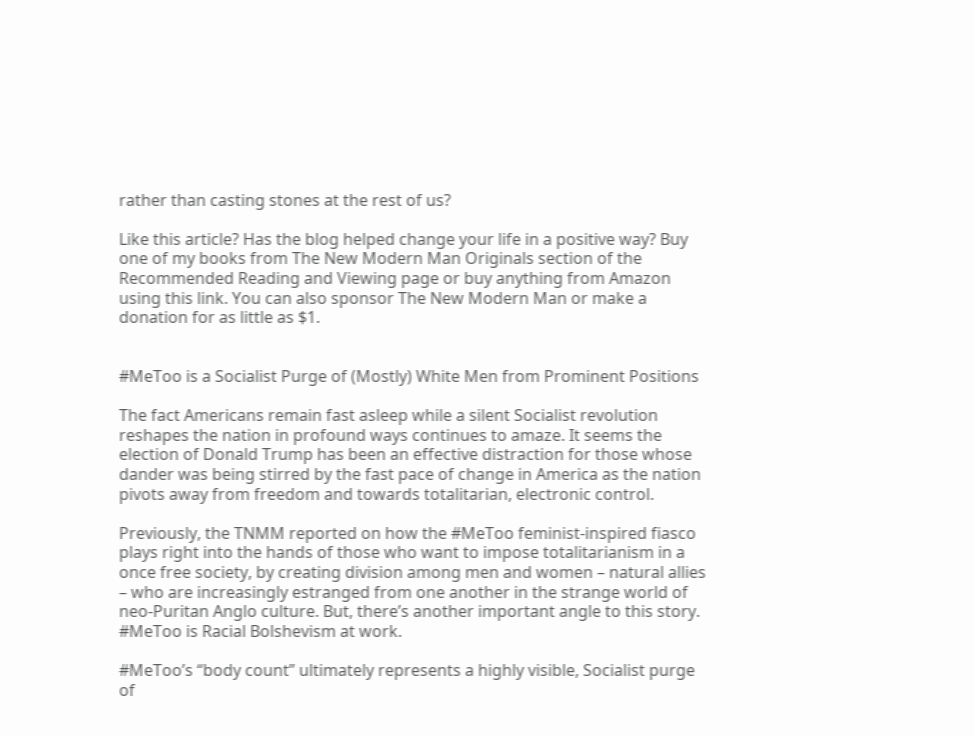rather than casting stones at the rest of us?

Like this article? Has the blog helped change your life in a positive way? Buy one of my books from The New Modern Man Originals section of the Recommended Reading and Viewing page or buy anything from Amazon using this link. You can also sponsor The New Modern Man or make a donation for as little as $1.


#MeToo is a Socialist Purge of (Mostly) White Men from Prominent Positions

The fact Americans remain fast asleep while a silent Socialist revolution reshapes the nation in profound ways continues to amaze. It seems the election of Donald Trump has been an effective distraction for those whose dander was being stirred by the fast pace of change in America as the nation pivots away from freedom and towards totalitarian, electronic control.

Previously, the TNMM reported on how the #MeToo feminist-inspired fiasco plays right into the hands of those who want to impose totalitarianism in a once free society, by creating division among men and women – natural allies – who are increasingly estranged from one another in the strange world of neo-Puritan Anglo culture. But, there’s another important angle to this story. #MeToo is Racial Bolshevism at work.

#MeToo’s “body count” ultimately represents a highly visible, Socialist purge of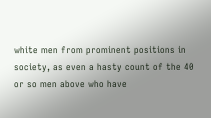white men from prominent positions in society, as even a hasty count of the 40 or so men above who have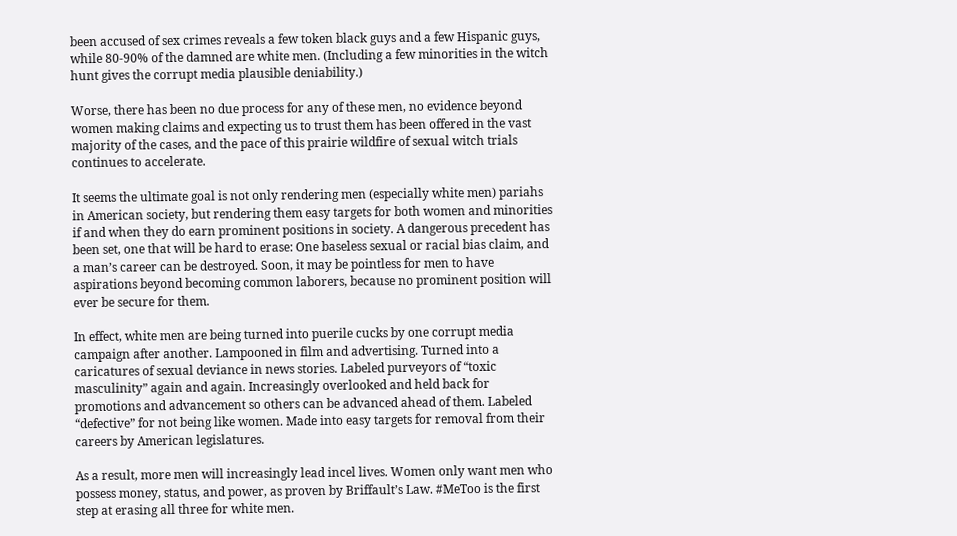been accused of sex crimes reveals a few token black guys and a few Hispanic guys, while 80-90% of the damned are white men. (Including a few minorities in the witch hunt gives the corrupt media plausible deniability.)

Worse, there has been no due process for any of these men, no evidence beyond women making claims and expecting us to trust them has been offered in the vast majority of the cases, and the pace of this prairie wildfire of sexual witch trials continues to accelerate.

It seems the ultimate goal is not only rendering men (especially white men) pariahs in American society, but rendering them easy targets for both women and minorities if and when they do earn prominent positions in society. A dangerous precedent has been set, one that will be hard to erase: One baseless sexual or racial bias claim, and a man’s career can be destroyed. Soon, it may be pointless for men to have aspirations beyond becoming common laborers, because no prominent position will ever be secure for them.

In effect, white men are being turned into puerile cucks by one corrupt media campaign after another. Lampooned in film and advertising. Turned into a caricatures of sexual deviance in news stories. Labeled purveyors of “toxic masculinity” again and again. Increasingly overlooked and held back for promotions and advancement so others can be advanced ahead of them. Labeled “defective” for not being like women. Made into easy targets for removal from their careers by American legislatures.

As a result, more men will increasingly lead incel lives. Women only want men who possess money, status, and power, as proven by Briffault’s Law. #MeToo is the first step at erasing all three for white men.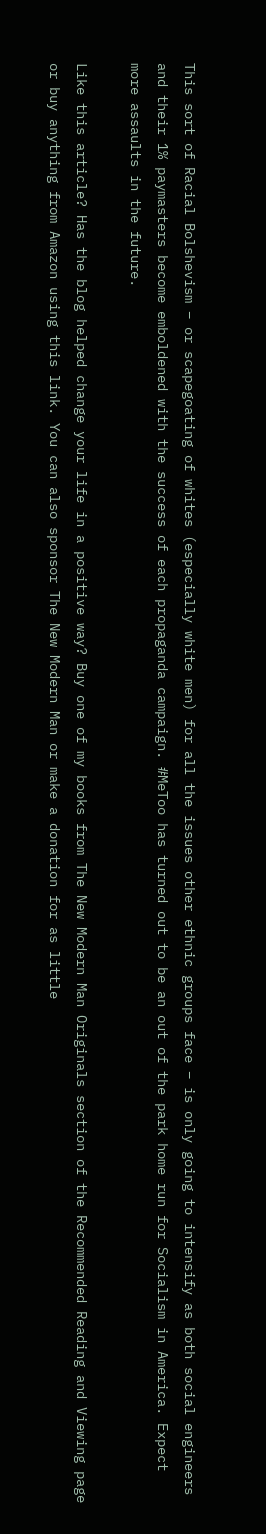This sort of Racial Bolshevism – or scapegoating of whites (especially white men) for all the issues other ethnic groups face – is only going to intensify as both social engineers and their 1% paymasters become emboldened with the success of each propaganda campaign. #MeToo has turned out to be an out of the park home run for Socialism in America. Expect more assaults in the future.

Like this article? Has the blog helped change your life in a positive way? Buy one of my books from The New Modern Man Originals section of the Recommended Reading and Viewing page or buy anything from Amazon using this link. You can also sponsor The New Modern Man or make a donation for as little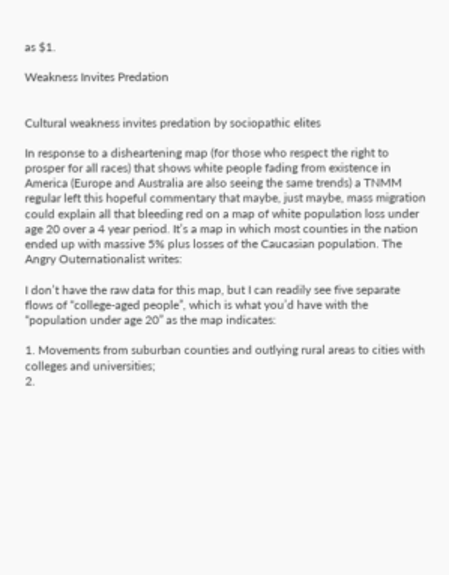as $1.

Weakness Invites Predation


Cultural weakness invites predation by sociopathic elites

In response to a disheartening map (for those who respect the right to prosper for all races) that shows white people fading from existence in America (Europe and Australia are also seeing the same trends) a TNMM regular left this hopeful commentary that maybe, just maybe, mass migration could explain all that bleeding red on a map of white population loss under age 20 over a 4 year period. It’s a map in which most counties in the nation ended up with massive 5% plus losses of the Caucasian population. The Angry Outernationalist writes:

I don’t have the raw data for this map, but I can readily see five separate flows of “college-aged people”, which is what you’d have with the “population under age 20” as the map indicates:

1. Movements from suburban counties and outlying rural areas to cities with colleges and universities;
2.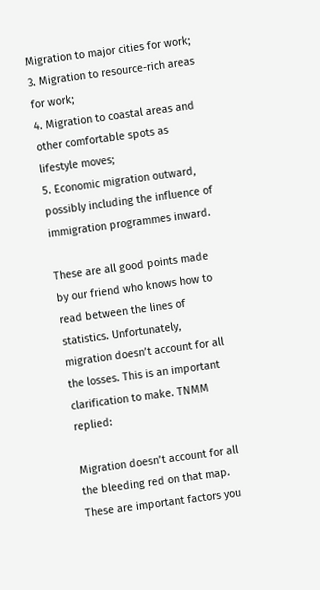Migration to major cities for work;
3. Migration to resource-rich areas for work;
4. Migration to coastal areas and other comfortable spots as lifestyle moves;
5. Economic migration outward, possibly including the influence of immigration programmes inward.

These are all good points made by our friend who knows how to read between the lines of statistics. Unfortunately,  migration doesn’t account for all the losses. This is an important clarification to make. TNMM replied:

Migration doesn’t account for all the bleeding red on that map. These are important factors you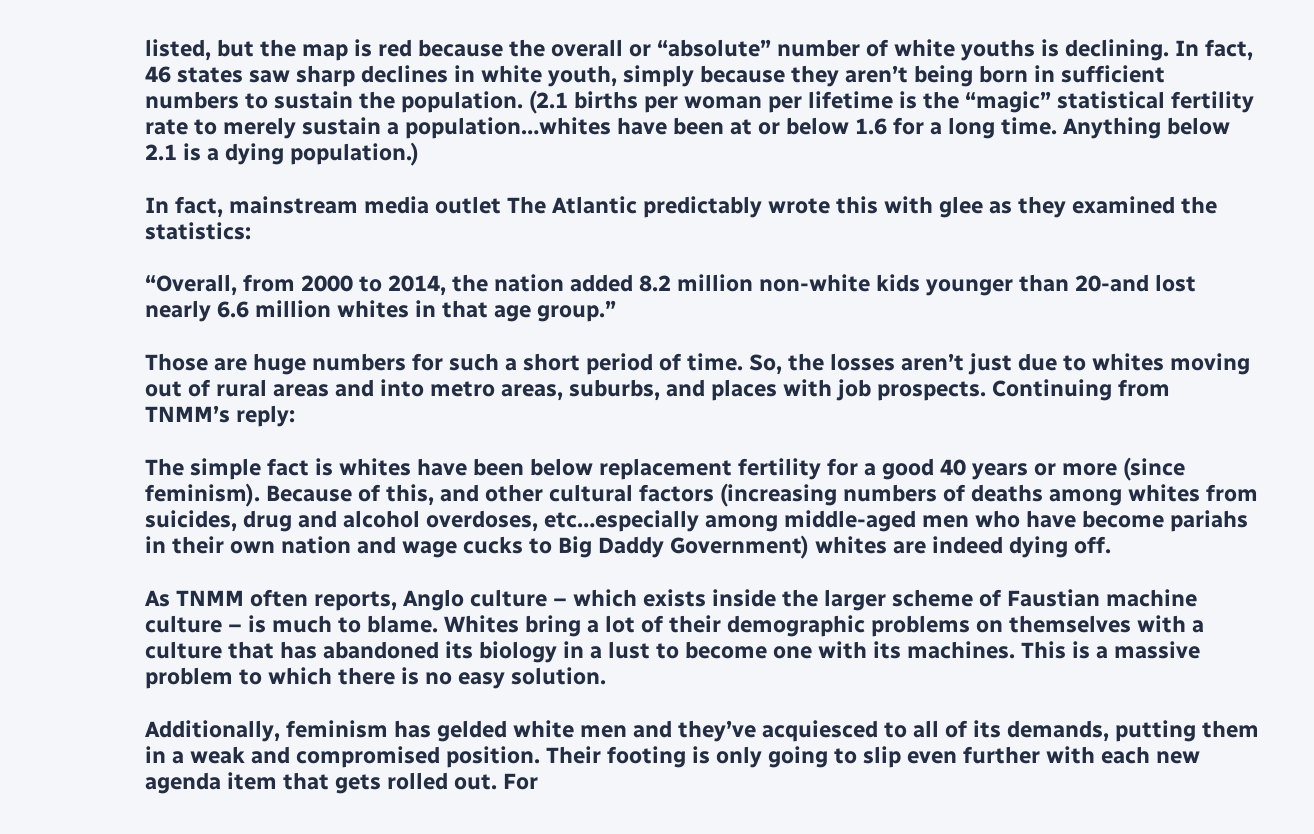listed, but the map is red because the overall or “absolute” number of white youths is declining. In fact, 46 states saw sharp declines in white youth, simply because they aren’t being born in sufficient numbers to sustain the population. (2.1 births per woman per lifetime is the “magic” statistical fertility rate to merely sustain a population…whites have been at or below 1.6 for a long time. Anything below 2.1 is a dying population.)

In fact, mainstream media outlet The Atlantic predictably wrote this with glee as they examined the statistics:

“Overall, from 2000 to 2014, the nation added 8.2 million non-white kids younger than 20-and lost nearly 6.6 million whites in that age group.”

Those are huge numbers for such a short period of time. So, the losses aren’t just due to whites moving out of rural areas and into metro areas, suburbs, and places with job prospects. Continuing from TNMM’s reply:

The simple fact is whites have been below replacement fertility for a good 40 years or more (since feminism). Because of this, and other cultural factors (increasing numbers of deaths among whites from suicides, drug and alcohol overdoses, etc…especially among middle-aged men who have become pariahs in their own nation and wage cucks to Big Daddy Government) whites are indeed dying off.

As TNMM often reports, Anglo culture – which exists inside the larger scheme of Faustian machine culture – is much to blame. Whites bring a lot of their demographic problems on themselves with a culture that has abandoned its biology in a lust to become one with its machines. This is a massive problem to which there is no easy solution.

Additionally, feminism has gelded white men and they’ve acquiesced to all of its demands, putting them in a weak and compromised position. Their footing is only going to slip even further with each new agenda item that gets rolled out. For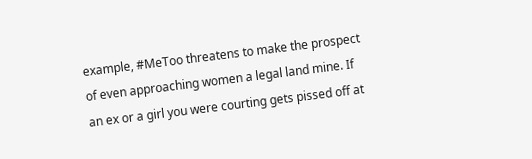example, #MeToo threatens to make the prospect of even approaching women a legal land mine. If an ex or a girl you were courting gets pissed off at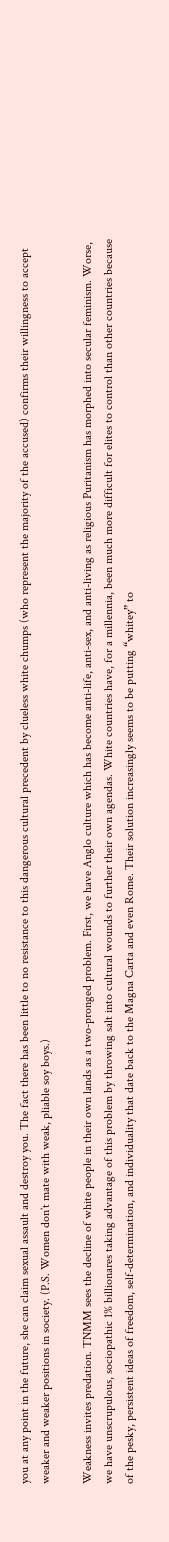you at any point in the future, she can claim sexual assault and destroy you. The fact there has been little to no resistance to this dangerous cultural precedent by clueless white chumps (who represent the majority of the accused) confirms their willingness to accept weaker and weaker positions in society. (P.S. Women don’t mate with weak, pliable soy boys.)

Weakness invites predation. TNMM sees the decline of white people in their own lands as a two-pronged problem. First, we have Anglo culture which has become anti-life, anti-sex, and anti-living as religious Puritanism has morphed into secular feminism. Worse, we have unscrupulous, sociopathic 1% billionares taking advantage of this problem by throwing salt into cultural wounds to further their own agendas. White countries have, for a millennia, been much more difficult for elites to control than other countries because of the pesky, persistent ideas of freedom, self-determination, and individuality that date back to the Magna Carta and even Rome. Their solution increasingly seems to be putting “whitey” to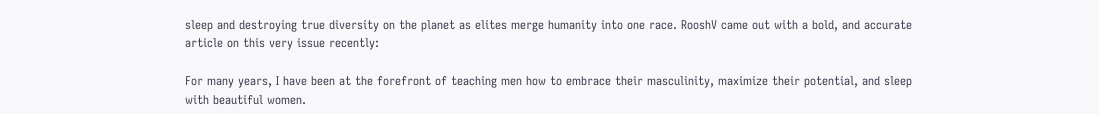sleep and destroying true diversity on the planet as elites merge humanity into one race. RooshV came out with a bold, and accurate article on this very issue recently:

For many years, I have been at the forefront of teaching men how to embrace their masculinity, maximize their potential, and sleep with beautiful women.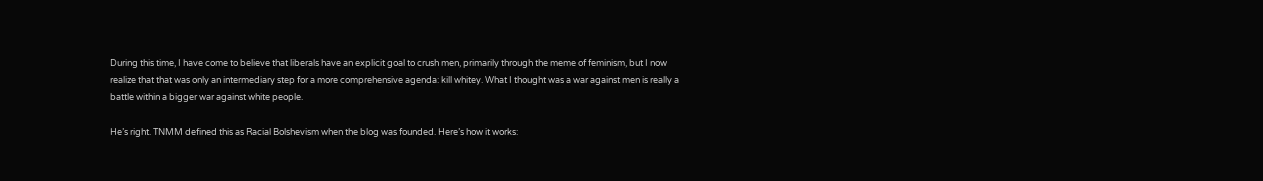During this time, I have come to believe that liberals have an explicit goal to crush men, primarily through the meme of feminism, but I now realize that that was only an intermediary step for a more comprehensive agenda: kill whitey. What I thought was a war against men is really a battle within a bigger war against white people.

He’s right. TNMM defined this as Racial Bolshevism when the blog was founded. Here’s how it works: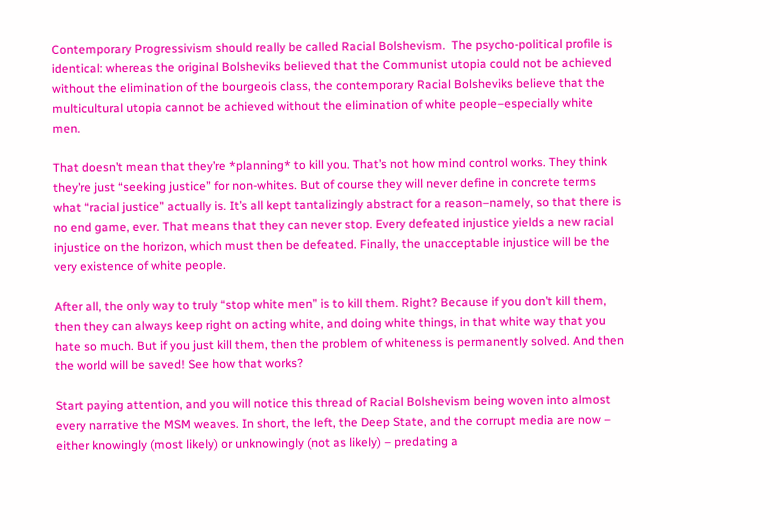Contemporary Progressivism should really be called Racial Bolshevism.  The psycho-political profile is identical: whereas the original Bolsheviks believed that the Communist utopia could not be achieved without the elimination of the bourgeois class, the contemporary Racial Bolsheviks believe that the multicultural utopia cannot be achieved without the elimination of white people–especially white men.

That doesn’t mean that they’re *planning* to kill you. That’s not how mind control works. They think they’re just “seeking justice” for non-whites. But of course they will never define in concrete terms what “racial justice” actually is. It’s all kept tantalizingly abstract for a reason–namely, so that there is no end game, ever. That means that they can never stop. Every defeated injustice yields a new racial injustice on the horizon, which must then be defeated. Finally, the unacceptable injustice will be the very existence of white people.

After all, the only way to truly “stop white men” is to kill them. Right? Because if you don’t kill them, then they can always keep right on acting white, and doing white things, in that white way that you hate so much. But if you just kill them, then the problem of whiteness is permanently solved. And then the world will be saved! See how that works?

Start paying attention, and you will notice this thread of Racial Bolshevism being woven into almost every narrative the MSM weaves. In short, the left, the Deep State, and the corrupt media are now – either knowingly (most likely) or unknowingly (not as likely) – predating a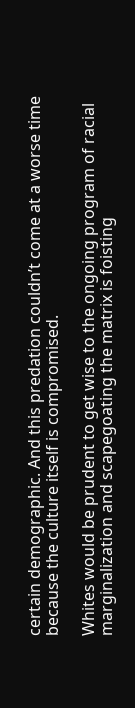certain demographic. And this predation couldn’t come at a worse time because the culture itself is compromised.

Whites would be prudent to get wise to the ongoing program of racial marginalization and scapegoating the matrix is foisting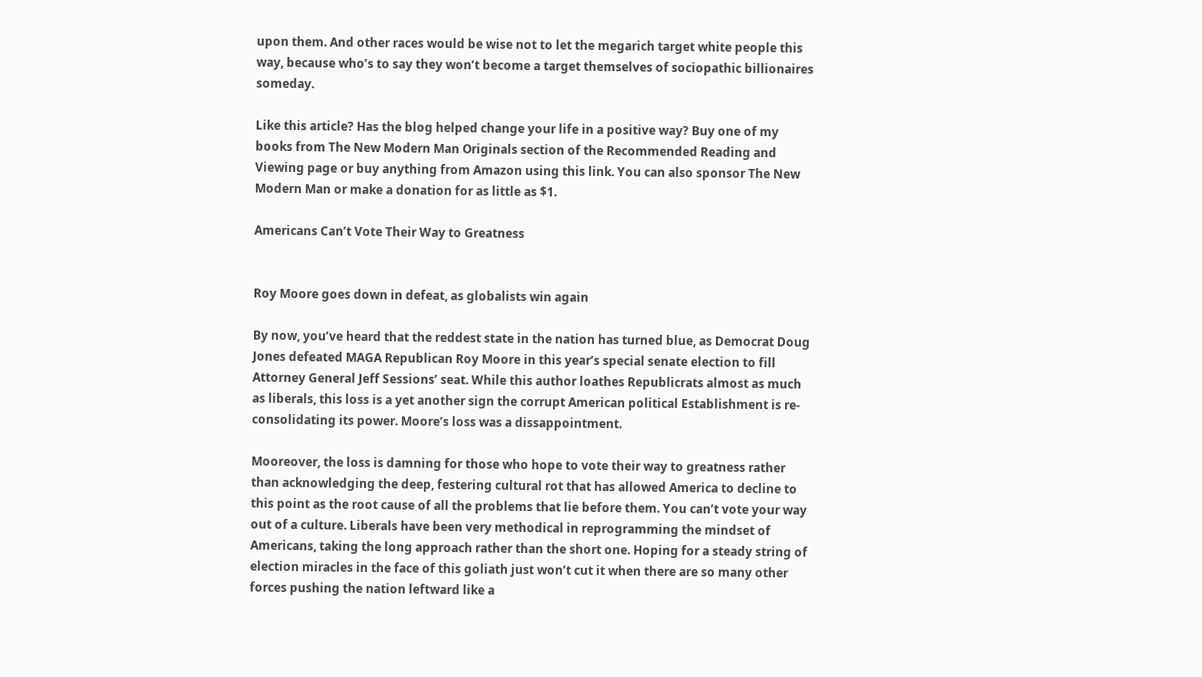upon them. And other races would be wise not to let the megarich target white people this way, because who’s to say they won’t become a target themselves of sociopathic billionaires someday.

Like this article? Has the blog helped change your life in a positive way? Buy one of my books from The New Modern Man Originals section of the Recommended Reading and Viewing page or buy anything from Amazon using this link. You can also sponsor The New Modern Man or make a donation for as little as $1.

Americans Can’t Vote Their Way to Greatness


Roy Moore goes down in defeat, as globalists win again

By now, you’ve heard that the reddest state in the nation has turned blue, as Democrat Doug Jones defeated MAGA Republican Roy Moore in this year’s special senate election to fill Attorney General Jeff Sessions’ seat. While this author loathes Republicrats almost as much as liberals, this loss is a yet another sign the corrupt American political Establishment is re-consolidating its power. Moore’s loss was a dissappointment.

Mooreover, the loss is damning for those who hope to vote their way to greatness rather than acknowledging the deep, festering cultural rot that has allowed America to decline to this point as the root cause of all the problems that lie before them. You can’t vote your way out of a culture. Liberals have been very methodical in reprogramming the mindset of Americans, taking the long approach rather than the short one. Hoping for a steady string of election miracles in the face of this goliath just won’t cut it when there are so many other forces pushing the nation leftward like a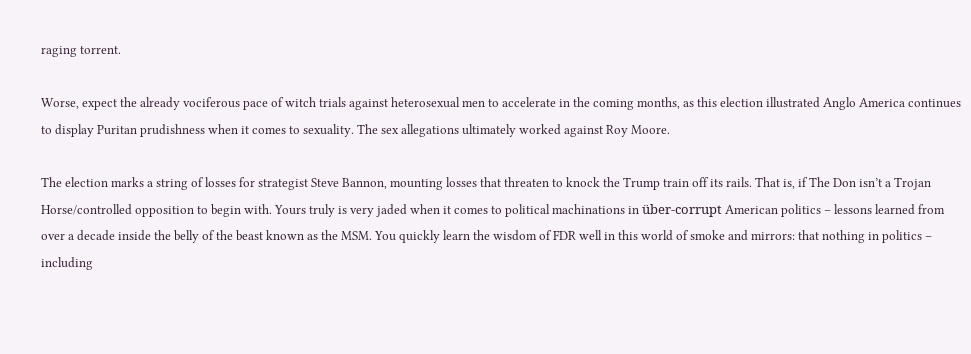raging torrent.

Worse, expect the already vociferous pace of witch trials against heterosexual men to accelerate in the coming months, as this election illustrated Anglo America continues to display Puritan prudishness when it comes to sexuality. The sex allegations ultimately worked against Roy Moore.

The election marks a string of losses for strategist Steve Bannon, mounting losses that threaten to knock the Trump train off its rails. That is, if The Don isn’t a Trojan Horse/controlled opposition to begin with. Yours truly is very jaded when it comes to political machinations in über-corrupt American politics – lessons learned from over a decade inside the belly of the beast known as the MSM. You quickly learn the wisdom of FDR well in this world of smoke and mirrors: that nothing in politics – including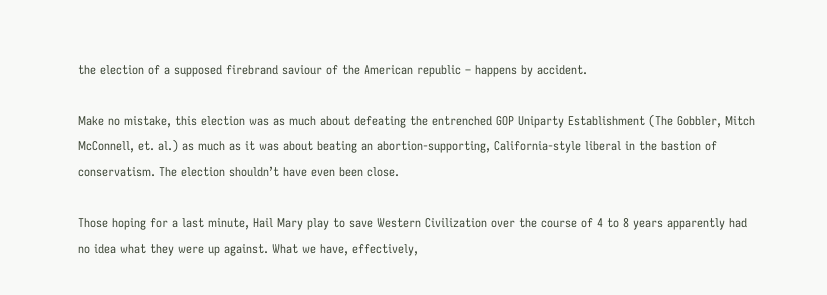the election of a supposed firebrand saviour of the American republic – happens by accident.

Make no mistake, this election was as much about defeating the entrenched GOP Uniparty Establishment (The Gobbler, Mitch McConnell, et. al.) as much as it was about beating an abortion-supporting, California-style liberal in the bastion of conservatism. The election shouldn’t have even been close.

Those hoping for a last minute, Hail Mary play to save Western Civilization over the course of 4 to 8 years apparently had no idea what they were up against. What we have, effectively,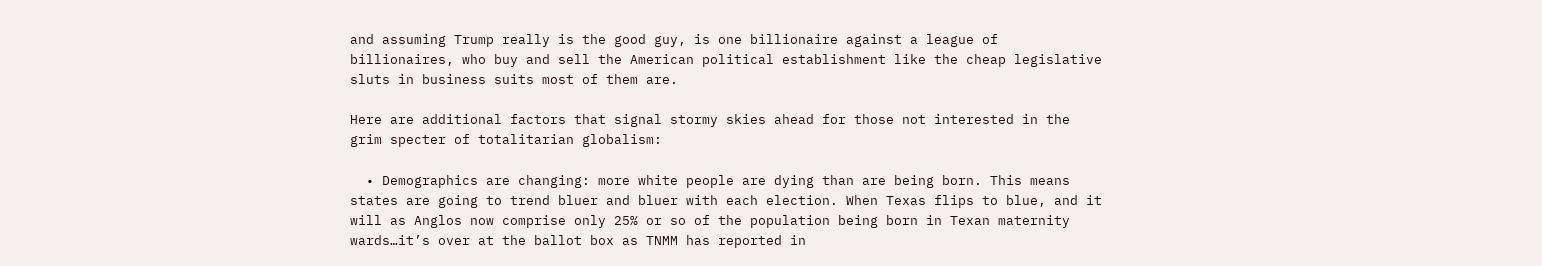and assuming Trump really is the good guy, is one billionaire against a league of billionaires, who buy and sell the American political establishment like the cheap legislative sluts in business suits most of them are.

Here are additional factors that signal stormy skies ahead for those not interested in the grim specter of totalitarian globalism:

  • Demographics are changing: more white people are dying than are being born. This means states are going to trend bluer and bluer with each election. When Texas flips to blue, and it will as Anglos now comprise only 25% or so of the population being born in Texan maternity wards…it’s over at the ballot box as TNMM has reported in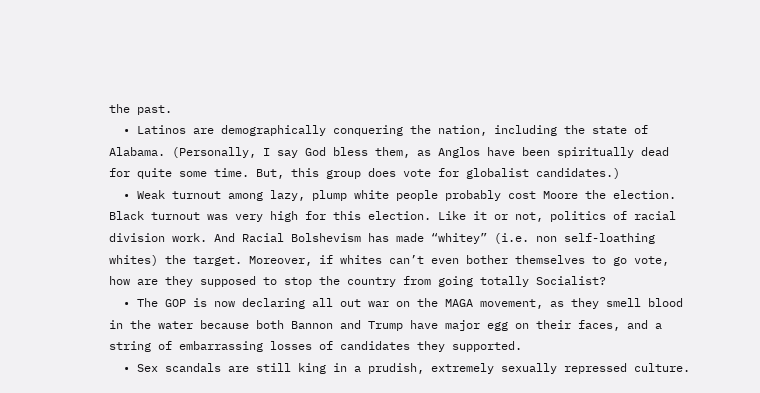the past.
  • Latinos are demographically conquering the nation, including the state of Alabama. (Personally, I say God bless them, as Anglos have been spiritually dead for quite some time. But, this group does vote for globalist candidates.)
  • Weak turnout among lazy, plump white people probably cost Moore the election. Black turnout was very high for this election. Like it or not, politics of racial division work. And Racial Bolshevism has made “whitey” (i.e. non self-loathing whites) the target. Moreover, if whites can’t even bother themselves to go vote, how are they supposed to stop the country from going totally Socialist?
  • The GOP is now declaring all out war on the MAGA movement, as they smell blood in the water because both Bannon and Trump have major egg on their faces, and a string of embarrassing losses of candidates they supported.
  • Sex scandals are still king in a prudish, extremely sexually repressed culture.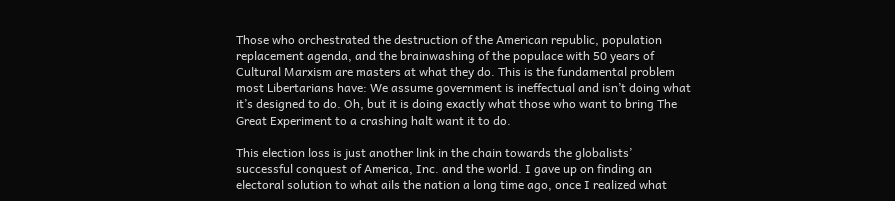Those who orchestrated the destruction of the American republic, population replacement agenda, and the brainwashing of the populace with 50 years of Cultural Marxism are masters at what they do. This is the fundamental problem most Libertarians have: We assume government is ineffectual and isn’t doing what it’s designed to do. Oh, but it is doing exactly what those who want to bring The Great Experiment to a crashing halt want it to do.

This election loss is just another link in the chain towards the globalists’ successful conquest of America, Inc. and the world. I gave up on finding an electoral solution to what ails the nation a long time ago, once I realized what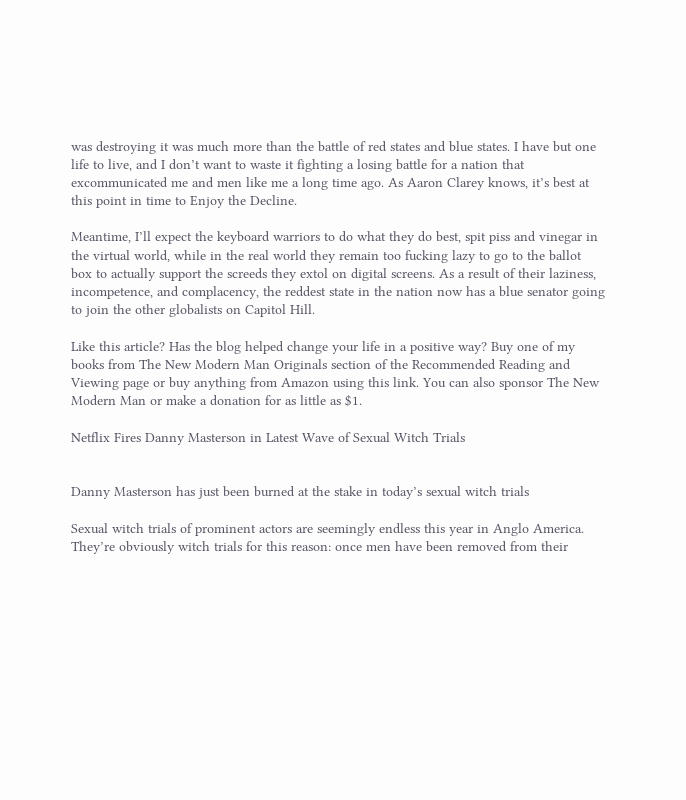was destroying it was much more than the battle of red states and blue states. I have but one life to live, and I don’t want to waste it fighting a losing battle for a nation that excommunicated me and men like me a long time ago. As Aaron Clarey knows, it’s best at this point in time to Enjoy the Decline.

Meantime, I’ll expect the keyboard warriors to do what they do best, spit piss and vinegar in the virtual world, while in the real world they remain too fucking lazy to go to the ballot box to actually support the screeds they extol on digital screens. As a result of their laziness, incompetence, and complacency, the reddest state in the nation now has a blue senator going to join the other globalists on Capitol Hill.

Like this article? Has the blog helped change your life in a positive way? Buy one of my books from The New Modern Man Originals section of the Recommended Reading and Viewing page or buy anything from Amazon using this link. You can also sponsor The New Modern Man or make a donation for as little as $1.

Netflix Fires Danny Masterson in Latest Wave of Sexual Witch Trials


Danny Masterson has just been burned at the stake in today’s sexual witch trials

Sexual witch trials of prominent actors are seemingly endless this year in Anglo America. They’re obviously witch trials for this reason: once men have been removed from their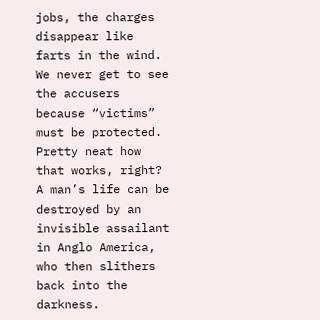jobs, the charges disappear like farts in the wind. We never get to see the accusers because “victims” must be protected. Pretty neat how that works, right? A man’s life can be destroyed by an invisible assailant in Anglo America, who then slithers back into the darkness.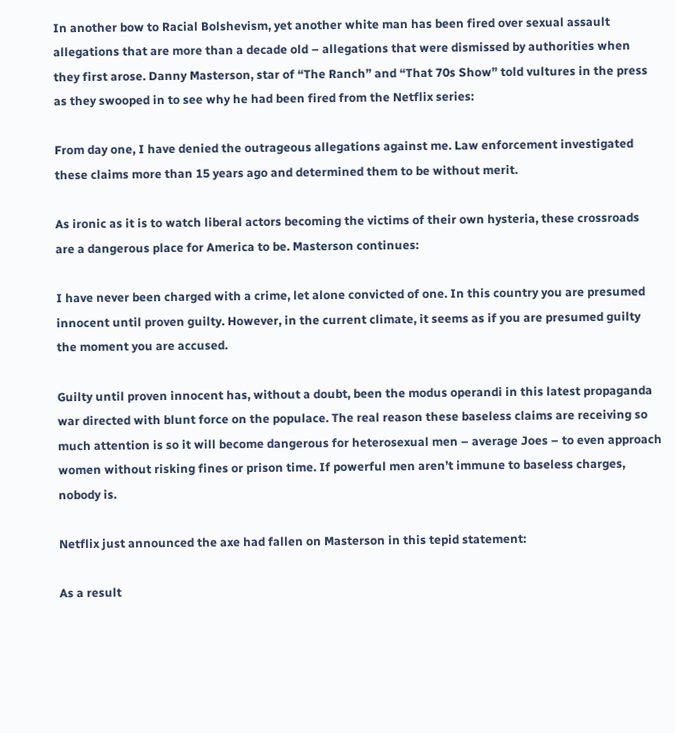In another bow to Racial Bolshevism, yet another white man has been fired over sexual assault allegations that are more than a decade old – allegations that were dismissed by authorities when they first arose. Danny Masterson, star of “The Ranch” and “That 70s Show” told vultures in the press as they swooped in to see why he had been fired from the Netflix series:

From day one, I have denied the outrageous allegations against me. Law enforcement investigated these claims more than 15 years ago and determined them to be without merit.

As ironic as it is to watch liberal actors becoming the victims of their own hysteria, these crossroads are a dangerous place for America to be. Masterson continues:

I have never been charged with a crime, let alone convicted of one. In this country you are presumed innocent until proven guilty. However, in the current climate, it seems as if you are presumed guilty the moment you are accused.

Guilty until proven innocent has, without a doubt, been the modus operandi in this latest propaganda war directed with blunt force on the populace. The real reason these baseless claims are receiving so much attention is so it will become dangerous for heterosexual men – average Joes – to even approach women without risking fines or prison time. If powerful men aren’t immune to baseless charges, nobody is.

Netflix just announced the axe had fallen on Masterson in this tepid statement:

As a result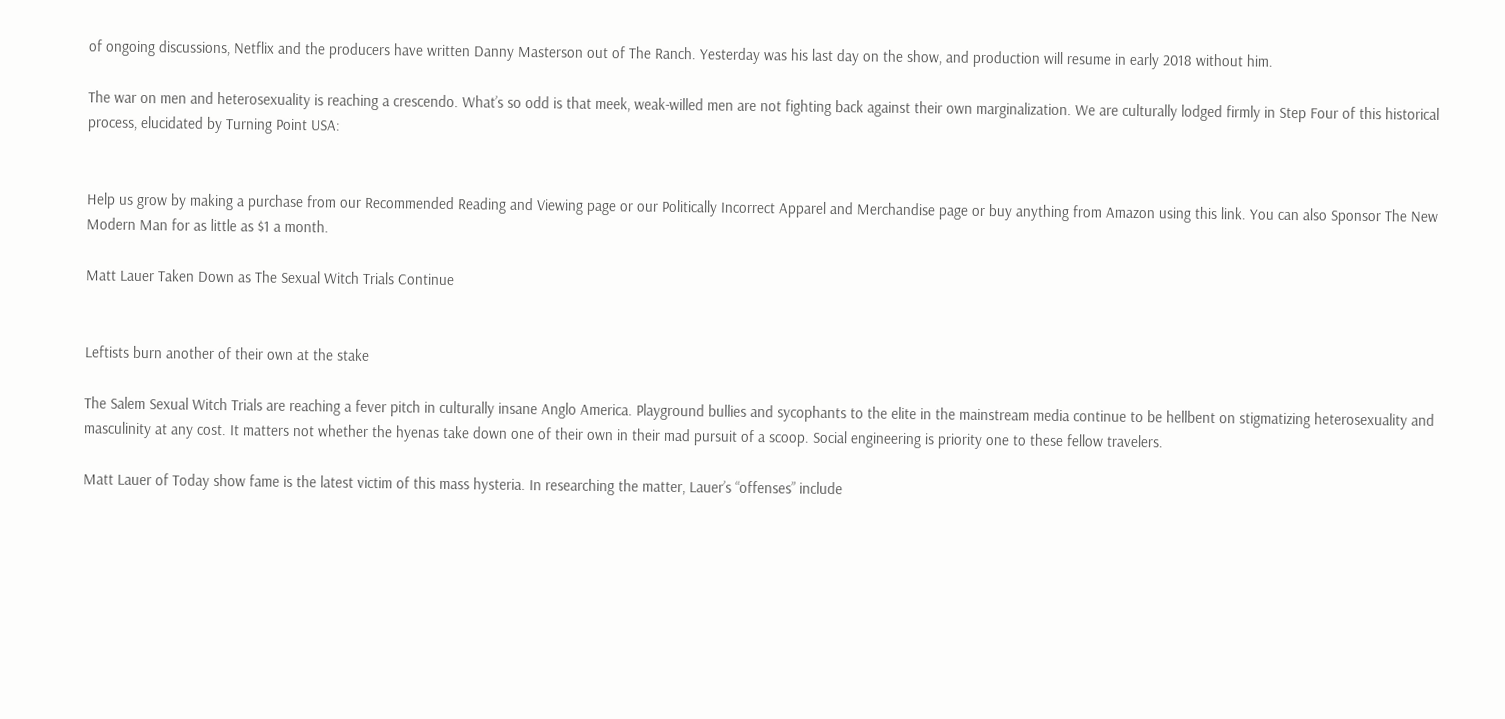of ongoing discussions, Netflix and the producers have written Danny Masterson out of The Ranch. Yesterday was his last day on the show, and production will resume in early 2018 without him.

The war on men and heterosexuality is reaching a crescendo. What’s so odd is that meek, weak-willed men are not fighting back against their own marginalization. We are culturally lodged firmly in Step Four of this historical process, elucidated by Turning Point USA:


Help us grow by making a purchase from our Recommended Reading and Viewing page or our Politically Incorrect Apparel and Merchandise page or buy anything from Amazon using this link. You can also Sponsor The New Modern Man for as little as $1 a month.

Matt Lauer Taken Down as The Sexual Witch Trials Continue


Leftists burn another of their own at the stake

The Salem Sexual Witch Trials are reaching a fever pitch in culturally insane Anglo America. Playground bullies and sycophants to the elite in the mainstream media continue to be hellbent on stigmatizing heterosexuality and masculinity at any cost. It matters not whether the hyenas take down one of their own in their mad pursuit of a scoop. Social engineering is priority one to these fellow travelers.

Matt Lauer of Today show fame is the latest victim of this mass hysteria. In researching the matter, Lauer’s “offenses” include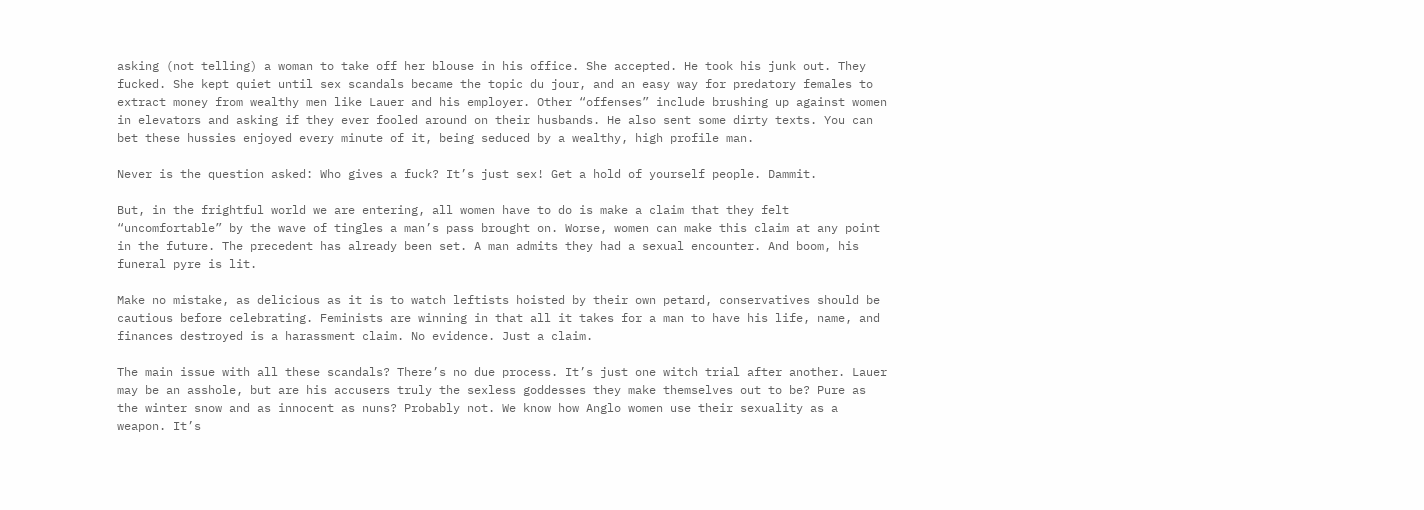asking (not telling) a woman to take off her blouse in his office. She accepted. He took his junk out. They fucked. She kept quiet until sex scandals became the topic du jour, and an easy way for predatory females to extract money from wealthy men like Lauer and his employer. Other “offenses” include brushing up against women in elevators and asking if they ever fooled around on their husbands. He also sent some dirty texts. You can bet these hussies enjoyed every minute of it, being seduced by a wealthy, high profile man.

Never is the question asked: Who gives a fuck? It’s just sex! Get a hold of yourself people. Dammit.

But, in the frightful world we are entering, all women have to do is make a claim that they felt “uncomfortable” by the wave of tingles a man’s pass brought on. Worse, women can make this claim at any point in the future. The precedent has already been set. A man admits they had a sexual encounter. And boom, his funeral pyre is lit.

Make no mistake, as delicious as it is to watch leftists hoisted by their own petard, conservatives should be cautious before celebrating. Feminists are winning in that all it takes for a man to have his life, name, and finances destroyed is a harassment claim. No evidence. Just a claim.

The main issue with all these scandals? There’s no due process. It’s just one witch trial after another. Lauer may be an asshole, but are his accusers truly the sexless goddesses they make themselves out to be? Pure as the winter snow and as innocent as nuns? Probably not. We know how Anglo women use their sexuality as a weapon. It’s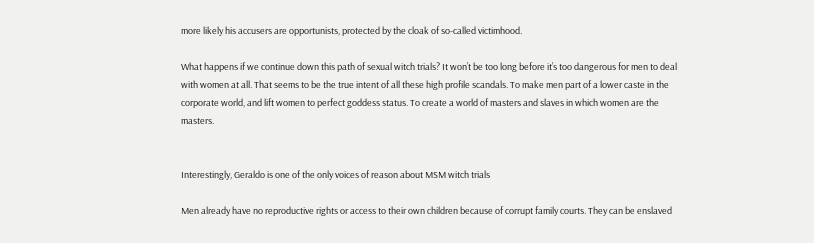more likely his accusers are opportunists, protected by the cloak of so-called victimhood.

What happens if we continue down this path of sexual witch trials? It won’t be too long before it’s too dangerous for men to deal with women at all. That seems to be the true intent of all these high profile scandals. To make men part of a lower caste in the corporate world, and lift women to perfect goddess status. To create a world of masters and slaves in which women are the masters.


Interestingly, Geraldo is one of the only voices of reason about MSM witch trials

Men already have no reproductive rights or access to their own children because of corrupt family courts. They can be enslaved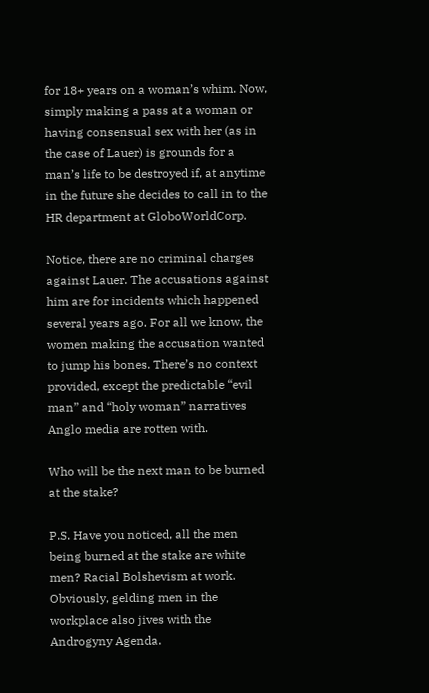for 18+ years on a woman’s whim. Now, simply making a pass at a woman or having consensual sex with her (as in the case of Lauer) is grounds for a man’s life to be destroyed if, at anytime in the future she decides to call in to the HR department at GloboWorldCorp.

Notice, there are no criminal charges against Lauer. The accusations against him are for incidents which happened several years ago. For all we know, the women making the accusation wanted to jump his bones. There’s no context provided, except the predictable “evil man” and “holy woman” narratives Anglo media are rotten with.

Who will be the next man to be burned at the stake?

P.S. Have you noticed, all the men being burned at the stake are white men? Racial Bolshevism at work. Obviously, gelding men in the workplace also jives with the Androgyny Agenda.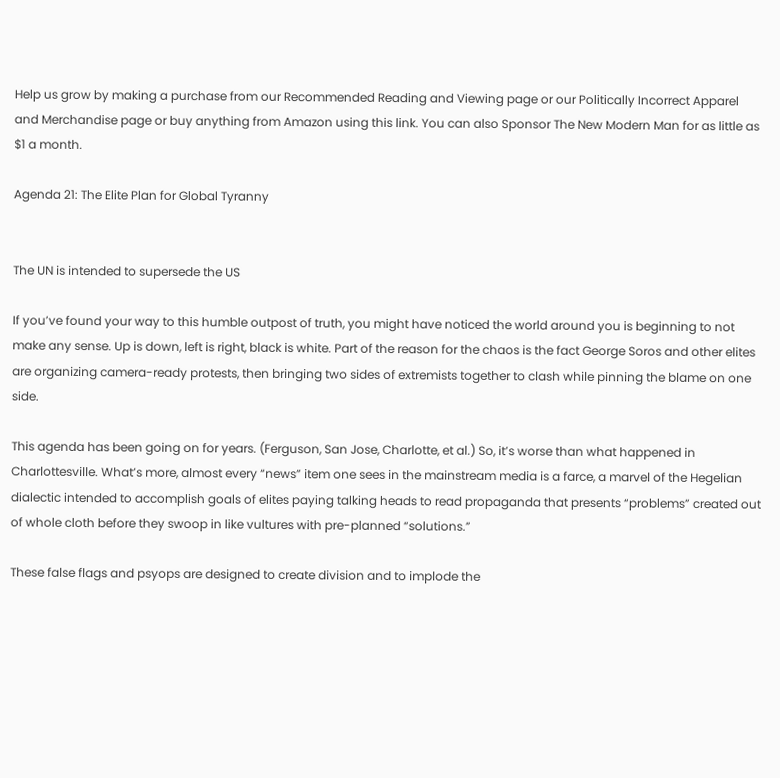Help us grow by making a purchase from our Recommended Reading and Viewing page or our Politically Incorrect Apparel and Merchandise page or buy anything from Amazon using this link. You can also Sponsor The New Modern Man for as little as $1 a month.

Agenda 21: The Elite Plan for Global Tyranny


The UN is intended to supersede the US

If you’ve found your way to this humble outpost of truth, you might have noticed the world around you is beginning to not make any sense. Up is down, left is right, black is white. Part of the reason for the chaos is the fact George Soros and other elites are organizing camera-ready protests, then bringing two sides of extremists together to clash while pinning the blame on one side.

This agenda has been going on for years. (Ferguson, San Jose, Charlotte, et al.) So, it’s worse than what happened in Charlottesville. What’s more, almost every “news” item one sees in the mainstream media is a farce, a marvel of the Hegelian dialectic intended to accomplish goals of elites paying talking heads to read propaganda that presents “problems” created out of whole cloth before they swoop in like vultures with pre-planned “solutions.”

These false flags and psyops are designed to create division and to implode the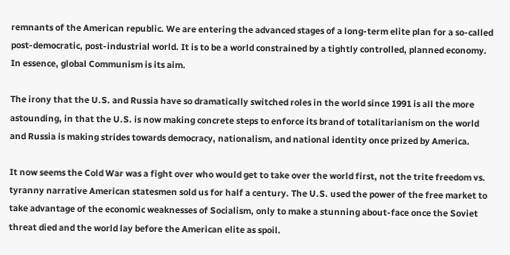remnants of the American republic. We are entering the advanced stages of a long-term elite plan for a so-called post-democratic, post-industrial world. It is to be a world constrained by a tightly controlled, planned economy. In essence, global Communism is its aim.

The irony that the U.S. and Russia have so dramatically switched roles in the world since 1991 is all the more astounding, in that the U.S. is now making concrete steps to enforce its brand of totalitarianism on the world and Russia is making strides towards democracy, nationalism, and national identity once prized by America.

It now seems the Cold War was a fight over who would get to take over the world first, not the trite freedom vs. tyranny narrative American statesmen sold us for half a century. The U.S. used the power of the free market to take advantage of the economic weaknesses of Socialism, only to make a stunning about-face once the Soviet threat died and the world lay before the American elite as spoil.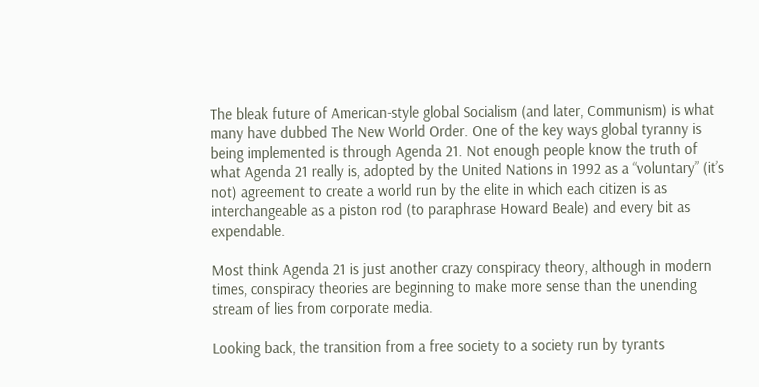The bleak future of American-style global Socialism (and later, Communism) is what many have dubbed The New World Order. One of the key ways global tyranny is being implemented is through Agenda 21. Not enough people know the truth of what Agenda 21 really is, adopted by the United Nations in 1992 as a “voluntary” (it’s not) agreement to create a world run by the elite in which each citizen is as interchangeable as a piston rod (to paraphrase Howard Beale) and every bit as expendable.

Most think Agenda 21 is just another crazy conspiracy theory, although in modern times, conspiracy theories are beginning to make more sense than the unending stream of lies from corporate media.

Looking back, the transition from a free society to a society run by tyrants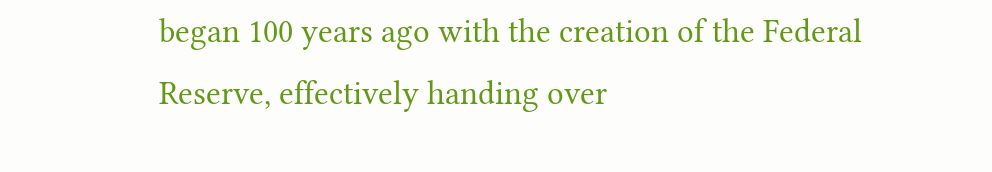began 100 years ago with the creation of the Federal Reserve, effectively handing over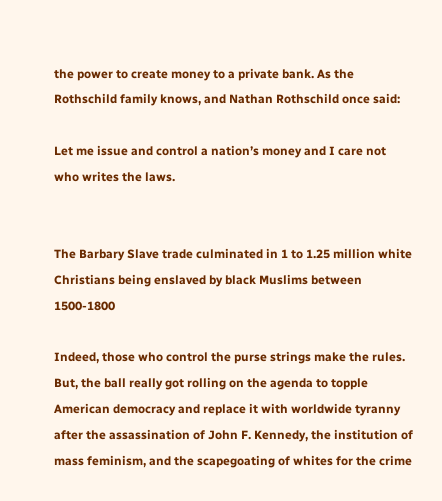the power to create money to a private bank. As the Rothschild family knows, and Nathan Rothschild once said:

Let me issue and control a nation’s money and I care not who writes the laws.


The Barbary Slave trade culminated in 1 to 1.25 million white Christians being enslaved by black Muslims between 1500-1800

Indeed, those who control the purse strings make the rules. But, the ball really got rolling on the agenda to topple American democracy and replace it with worldwide tyranny after the assassination of John F. Kennedy, the institution of mass feminism, and the scapegoating of whites for the crime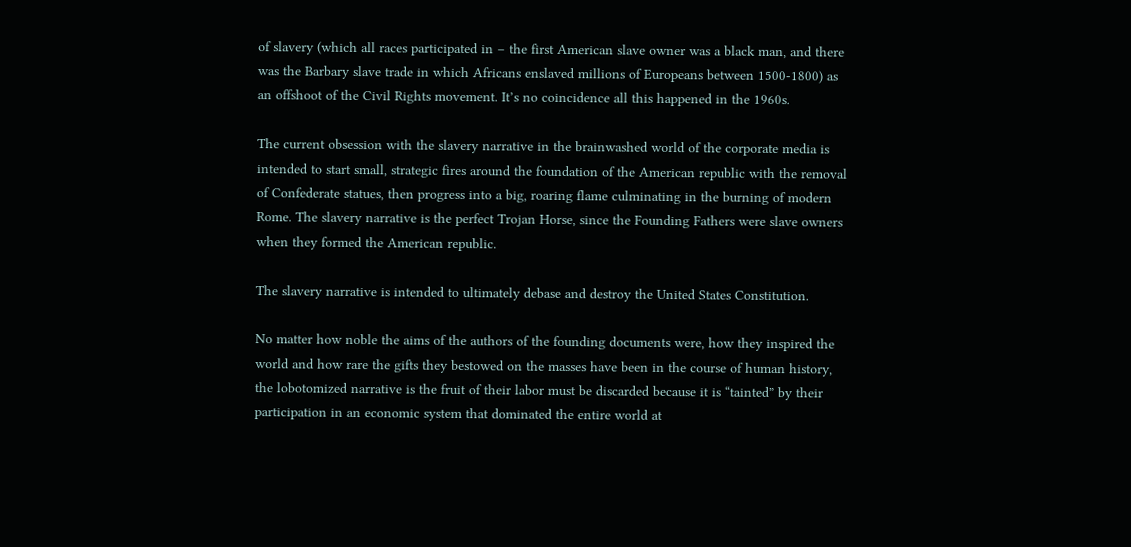of slavery (which all races participated in – the first American slave owner was a black man, and there was the Barbary slave trade in which Africans enslaved millions of Europeans between 1500-1800) as an offshoot of the Civil Rights movement. It’s no coincidence all this happened in the 1960s.

The current obsession with the slavery narrative in the brainwashed world of the corporate media is intended to start small, strategic fires around the foundation of the American republic with the removal of Confederate statues, then progress into a big, roaring flame culminating in the burning of modern Rome. The slavery narrative is the perfect Trojan Horse, since the Founding Fathers were slave owners when they formed the American republic.

The slavery narrative is intended to ultimately debase and destroy the United States Constitution.

No matter how noble the aims of the authors of the founding documents were, how they inspired the world and how rare the gifts they bestowed on the masses have been in the course of human history, the lobotomized narrative is the fruit of their labor must be discarded because it is “tainted” by their participation in an economic system that dominated the entire world at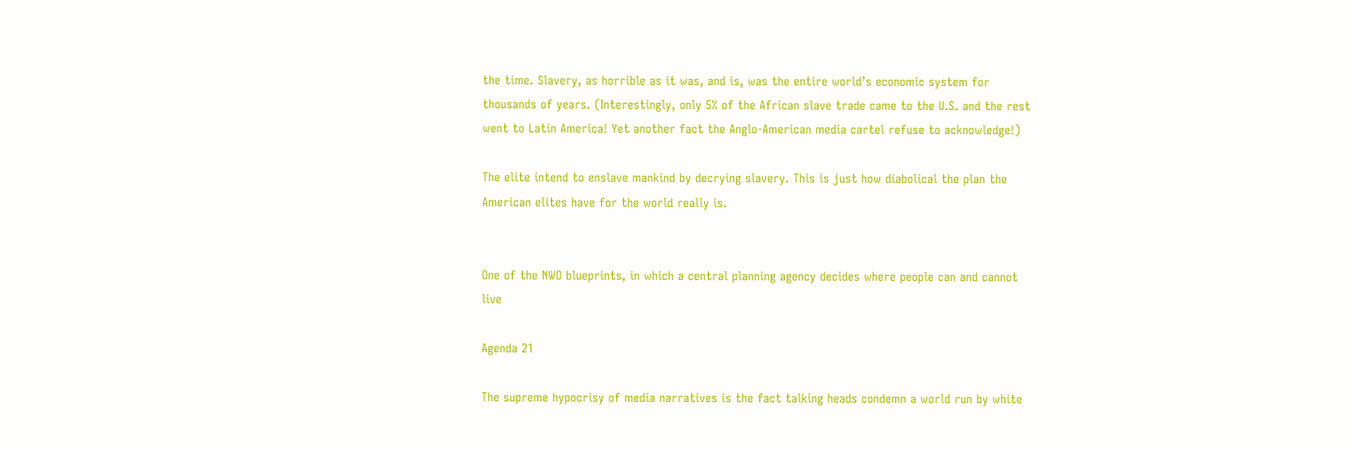the time. Slavery, as horrible as it was, and is, was the entire world’s economic system for thousands of years. (Interestingly, only 5% of the African slave trade came to the U.S. and the rest went to Latin America! Yet another fact the Anglo-American media cartel refuse to acknowledge!)

The elite intend to enslave mankind by decrying slavery. This is just how diabolical the plan the American elites have for the world really is.


One of the NWO blueprints, in which a central planning agency decides where people can and cannot live

Agenda 21

The supreme hypocrisy of media narratives is the fact talking heads condemn a world run by white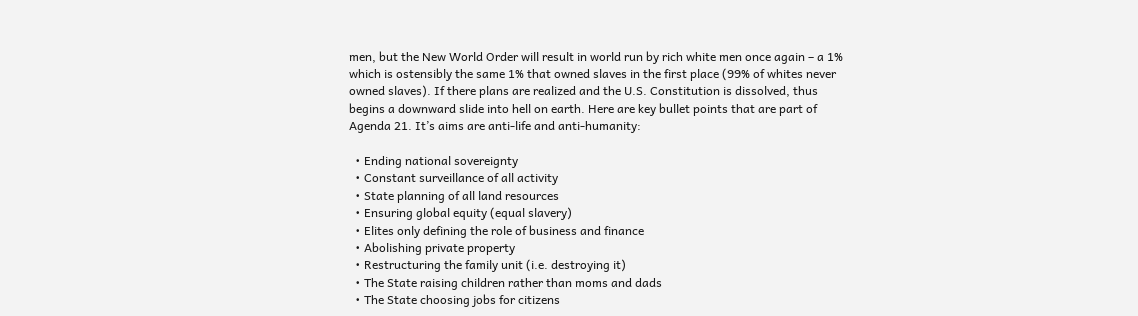men, but the New World Order will result in world run by rich white men once again – a 1% which is ostensibly the same 1% that owned slaves in the first place (99% of whites never owned slaves). If there plans are realized and the U.S. Constitution is dissolved, thus begins a downward slide into hell on earth. Here are key bullet points that are part of Agenda 21. It’s aims are anti-life and anti-humanity:

  • Ending national sovereignty
  • Constant surveillance of all activity
  • State planning of all land resources
  • Ensuring global equity (equal slavery)
  • Elites only defining the role of business and finance
  • Abolishing private property
  • Restructuring the family unit (i.e. destroying it)
  • The State raising children rather than moms and dads
  • The State choosing jobs for citizens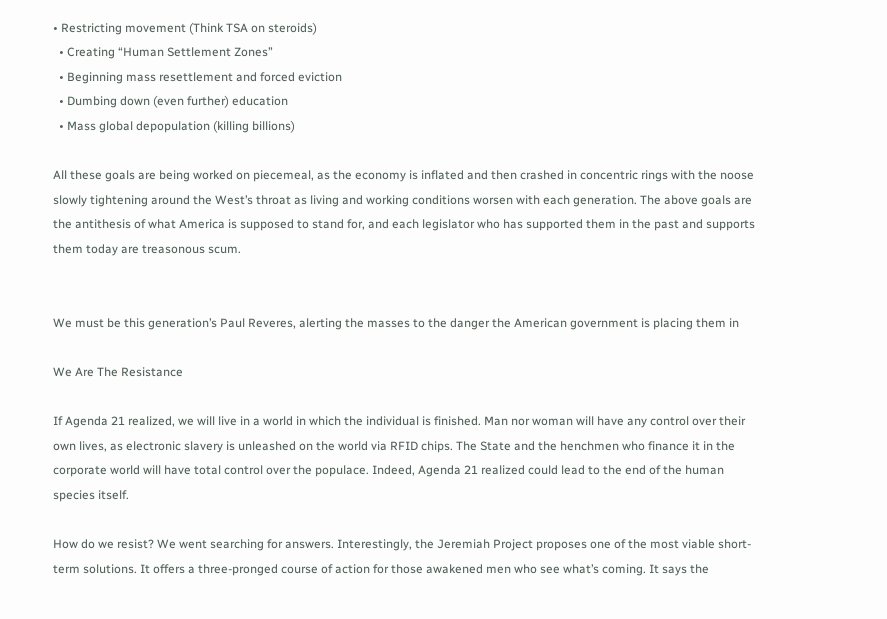• Restricting movement (Think TSA on steroids)
  • Creating “Human Settlement Zones”
  • Beginning mass resettlement and forced eviction
  • Dumbing down (even further) education
  • Mass global depopulation (killing billions)

All these goals are being worked on piecemeal, as the economy is inflated and then crashed in concentric rings with the noose slowly tightening around the West’s throat as living and working conditions worsen with each generation. The above goals are the antithesis of what America is supposed to stand for, and each legislator who has supported them in the past and supports them today are treasonous scum.


We must be this generation’s Paul Reveres, alerting the masses to the danger the American government is placing them in

We Are The Resistance

If Agenda 21 realized, we will live in a world in which the individual is finished. Man nor woman will have any control over their own lives, as electronic slavery is unleashed on the world via RFID chips. The State and the henchmen who finance it in the corporate world will have total control over the populace. Indeed, Agenda 21 realized could lead to the end of the human species itself.

How do we resist? We went searching for answers. Interestingly, the Jeremiah Project proposes one of the most viable short-term solutions. It offers a three-pronged course of action for those awakened men who see what’s coming. It says the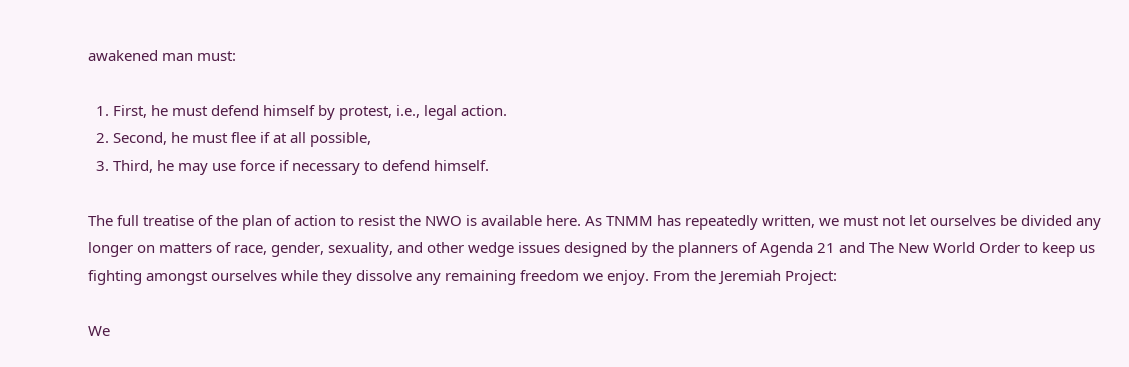awakened man must:

  1. First, he must defend himself by protest, i.e., legal action.
  2. Second, he must flee if at all possible,
  3. Third, he may use force if necessary to defend himself.

The full treatise of the plan of action to resist the NWO is available here. As TNMM has repeatedly written, we must not let ourselves be divided any longer on matters of race, gender, sexuality, and other wedge issues designed by the planners of Agenda 21 and The New World Order to keep us fighting amongst ourselves while they dissolve any remaining freedom we enjoy. From the Jeremiah Project:

We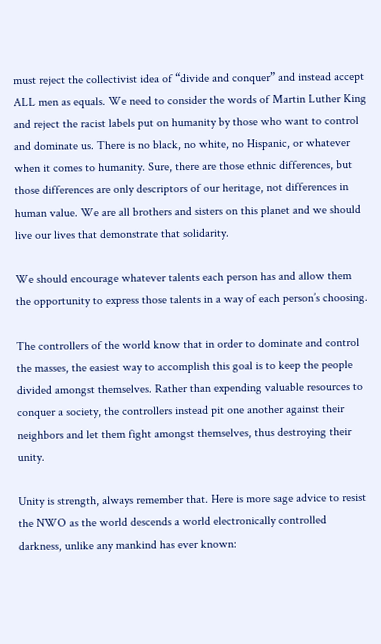must reject the collectivist idea of “divide and conquer” and instead accept ALL men as equals. We need to consider the words of Martin Luther King and reject the racist labels put on humanity by those who want to control and dominate us. There is no black, no white, no Hispanic, or whatever when it comes to humanity. Sure, there are those ethnic differences, but those differences are only descriptors of our heritage, not differences in human value. We are all brothers and sisters on this planet and we should live our lives that demonstrate that solidarity.

We should encourage whatever talents each person has and allow them the opportunity to express those talents in a way of each person’s choosing.

The controllers of the world know that in order to dominate and control the masses, the easiest way to accomplish this goal is to keep the people divided amongst themselves. Rather than expending valuable resources to conquer a society, the controllers instead pit one another against their neighbors and let them fight amongst themselves, thus destroying their unity.

Unity is strength, always remember that. Here is more sage advice to resist the NWO as the world descends a world electronically controlled darkness, unlike any mankind has ever known: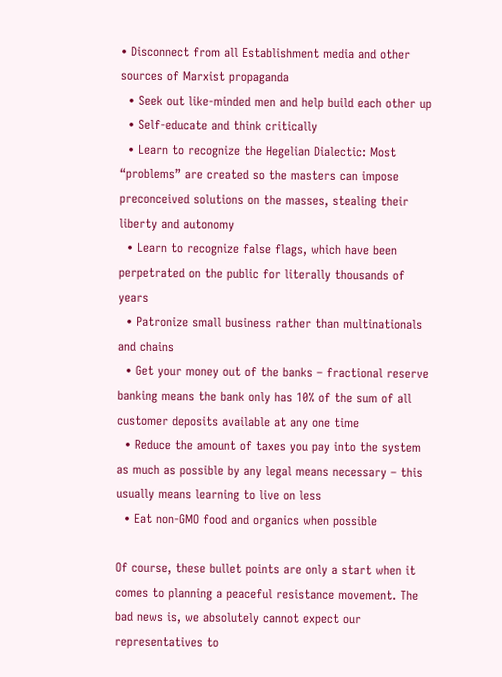• Disconnect from all Establishment media and other sources of Marxist propaganda
  • Seek out like-minded men and help build each other up
  • Self-educate and think critically
  • Learn to recognize the Hegelian Dialectic: Most “problems” are created so the masters can impose preconceived solutions on the masses, stealing their liberty and autonomy
  • Learn to recognize false flags, which have been perpetrated on the public for literally thousands of years
  • Patronize small business rather than multinationals and chains
  • Get your money out of the banks – fractional reserve banking means the bank only has 10% of the sum of all customer deposits available at any one time
  • Reduce the amount of taxes you pay into the system as much as possible by any legal means necessary – this usually means learning to live on less
  • Eat non-GMO food and organics when possible

Of course, these bullet points are only a start when it comes to planning a peaceful resistance movement. The bad news is, we absolutely cannot expect our representatives to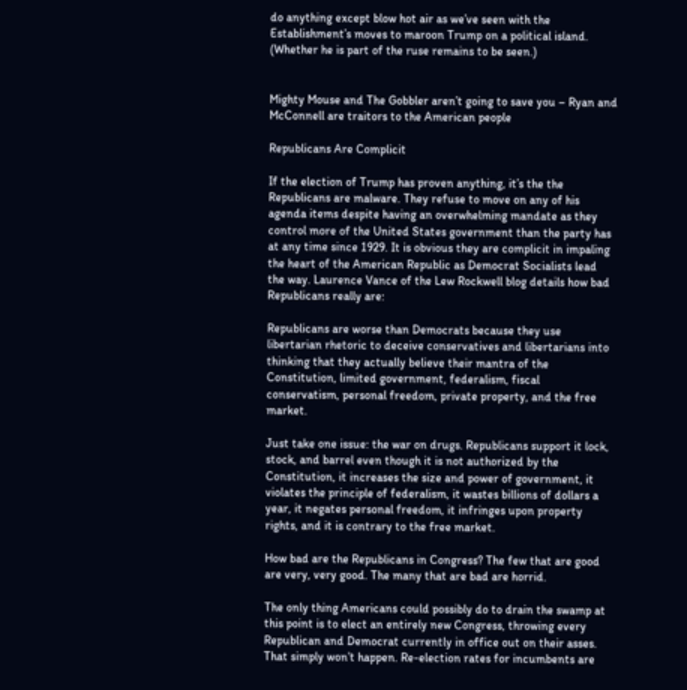do anything except blow hot air as we’ve seen with the Establishment’s moves to maroon Trump on a political island. (Whether he is part of the ruse remains to be seen.)


Mighty Mouse and The Gobbler aren’t going to save you – Ryan and McConnell are traitors to the American people

Republicans Are Complicit

If the election of Trump has proven anything, it’s the the Republicans are malware. They refuse to move on any of his agenda items despite having an overwhelming mandate as they control more of the United States government than the party has at any time since 1929. It is obvious they are complicit in impaling the heart of the American Republic as Democrat Socialists lead the way. Laurence Vance of the Lew Rockwell blog details how bad Republicans really are:

Republicans are worse than Democrats because they use libertarian rhetoric to deceive conservatives and libertarians into thinking that they actually believe their mantra of the Constitution, limited government, federalism, fiscal conservatism, personal freedom, private property, and the free market.

Just take one issue: the war on drugs. Republicans support it lock, stock, and barrel even though it is not authorized by the Constitution, it increases the size and power of government, it violates the principle of federalism, it wastes billions of dollars a year, it negates personal freedom, it infringes upon property rights, and it is contrary to the free market.

How bad are the Republicans in Congress? The few that are good are very, very good. The many that are bad are horrid.

The only thing Americans could possibly do to drain the swamp at this point is to elect an entirely new Congress, throwing every Republican and Democrat currently in office out on their asses. That simply won’t happen. Re-election rates for incumbents are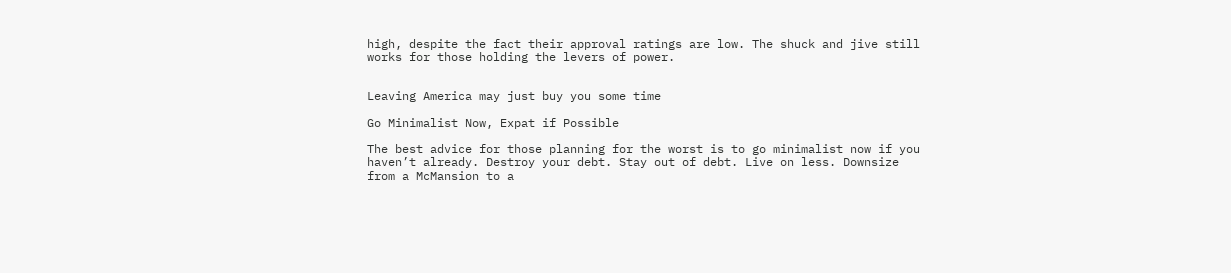high, despite the fact their approval ratings are low. The shuck and jive still works for those holding the levers of power.


Leaving America may just buy you some time

Go Minimalist Now, Expat if Possible

The best advice for those planning for the worst is to go minimalist now if you haven’t already. Destroy your debt. Stay out of debt. Live on less. Downsize from a McMansion to a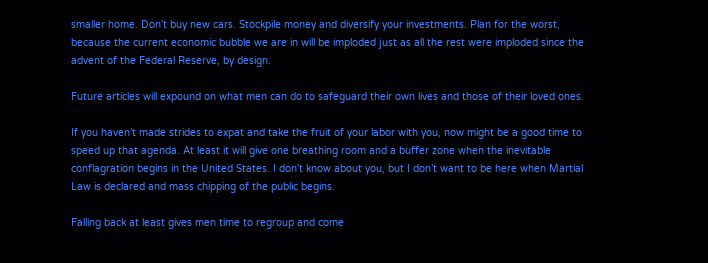smaller home. Don’t buy new cars. Stockpile money and diversify your investments. Plan for the worst, because the current economic bubble we are in will be imploded just as all the rest were imploded since the advent of the Federal Reserve, by design.

Future articles will expound on what men can do to safeguard their own lives and those of their loved ones.

If you haven’t made strides to expat and take the fruit of your labor with you, now might be a good time to speed up that agenda. At least it will give one breathing room and a buffer zone when the inevitable conflagration begins in the United States. I don’t know about you, but I don’t want to be here when Martial Law is declared and mass chipping of the public begins.

Falling back at least gives men time to regroup and come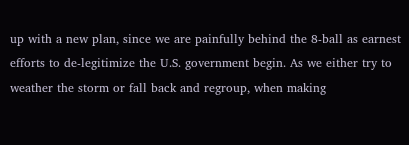up with a new plan, since we are painfully behind the 8-ball as earnest efforts to de-legitimize the U.S. government begin. As we either try to weather the storm or fall back and regroup, when making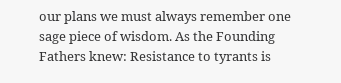our plans we must always remember one sage piece of wisdom. As the Founding Fathers knew: Resistance to tyrants is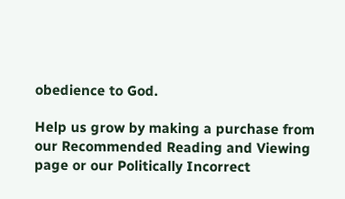obedience to God.

Help us grow by making a purchase from our Recommended Reading and Viewing page or our Politically Incorrect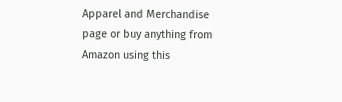Apparel and Merchandise page or buy anything from Amazon using this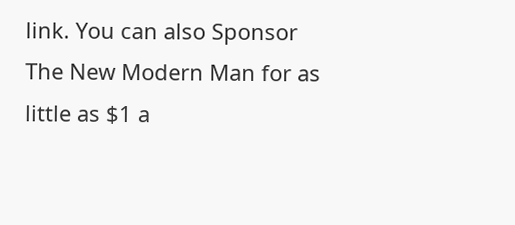link. You can also Sponsor The New Modern Man for as little as $1 a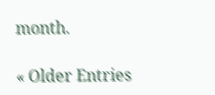month.

« Older Entries